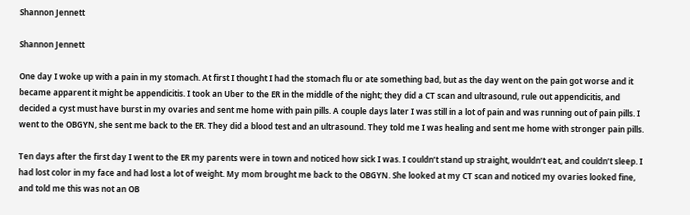Shannon Jennett

Shannon Jennett

One day I woke up with a pain in my stomach. At first I thought I had the stomach flu or ate something bad, but as the day went on the pain got worse and it became apparent it might be appendicitis. I took an Uber to the ER in the middle of the night; they did a CT scan and ultrasound, rule out appendicitis, and decided a cyst must have burst in my ovaries and sent me home with pain pills. A couple days later I was still in a lot of pain and was running out of pain pills. I went to the OBGYN, she sent me back to the ER. They did a blood test and an ultrasound. They told me I was healing and sent me home with stronger pain pills.

Ten days after the first day I went to the ER my parents were in town and noticed how sick I was. I couldn’t stand up straight, wouldn’t eat, and couldn’t sleep. I had lost color in my face and had lost a lot of weight. My mom brought me back to the OBGYN. She looked at my CT scan and noticed my ovaries looked fine, and told me this was not an OB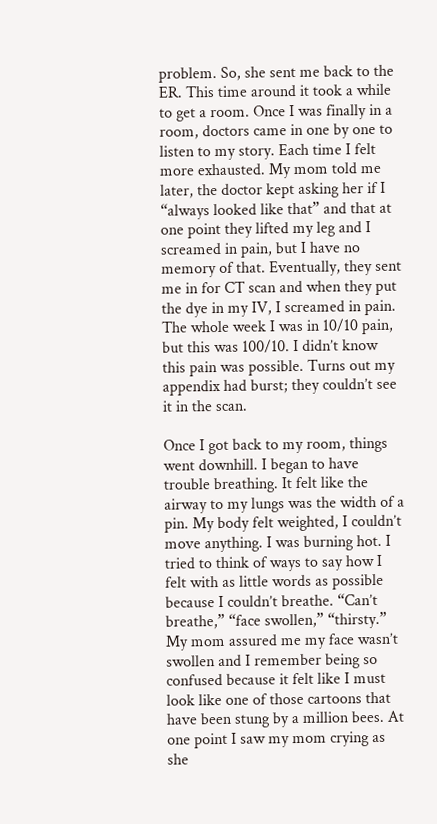problem. So, she sent me back to the ER. This time around it took a while to get a room. Once I was finally in a room, doctors came in one by one to listen to my story. Each time I felt more exhausted. My mom told me later, the doctor kept asking her if I “always looked like that” and that at one point they lifted my leg and I screamed in pain, but I have no memory of that. Eventually, they sent me in for CT scan and when they put the dye in my IV, I screamed in pain. The whole week I was in 10/10 pain, but this was 100/10. I didn’t know this pain was possible. Turns out my appendix had burst; they couldn’t see it in the scan.

Once I got back to my room, things went downhill. I began to have trouble breathing. It felt like the airway to my lungs was the width of a pin. My body felt weighted, I couldn’t move anything. I was burning hot. I tried to think of ways to say how I felt with as little words as possible because I couldn’t breathe. “Can’t breathe,” “face swollen,” “thirsty.” My mom assured me my face wasn’t swollen and I remember being so confused because it felt like I must look like one of those cartoons that have been stung by a million bees. At one point I saw my mom crying as she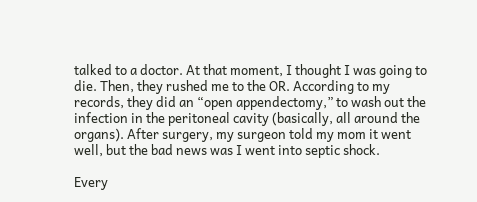talked to a doctor. At that moment, I thought I was going to die. Then, they rushed me to the OR. According to my records, they did an “open appendectomy,” to wash out the infection in the peritoneal cavity (basically, all around the organs). After surgery, my surgeon told my mom it went well, but the bad news was I went into septic shock.

Every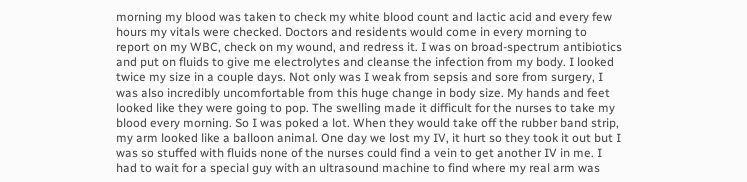morning my blood was taken to check my white blood count and lactic acid and every few hours my vitals were checked. Doctors and residents would come in every morning to report on my WBC, check on my wound, and redress it. I was on broad-spectrum antibiotics and put on fluids to give me electrolytes and cleanse the infection from my body. I looked twice my size in a couple days. Not only was I weak from sepsis and sore from surgery, I was also incredibly uncomfortable from this huge change in body size. My hands and feet looked like they were going to pop. The swelling made it difficult for the nurses to take my blood every morning. So I was poked a lot. When they would take off the rubber band strip, my arm looked like a balloon animal. One day we lost my IV, it hurt so they took it out but I was so stuffed with fluids none of the nurses could find a vein to get another IV in me. I had to wait for a special guy with an ultrasound machine to find where my real arm was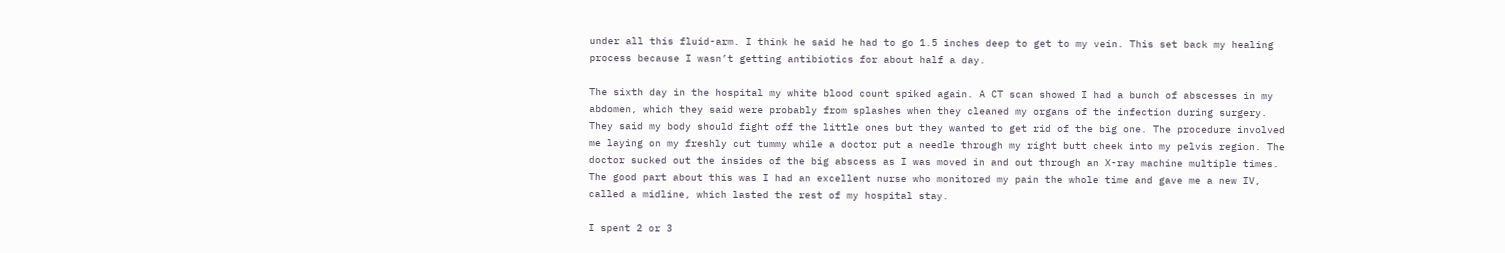under all this fluid-arm. I think he said he had to go 1.5 inches deep to get to my vein. This set back my healing process because I wasn’t getting antibiotics for about half a day.

The sixth day in the hospital my white blood count spiked again. A CT scan showed I had a bunch of abscesses in my abdomen, which they said were probably from splashes when they cleaned my organs of the infection during surgery. They said my body should fight off the little ones but they wanted to get rid of the big one. The procedure involved me laying on my freshly cut tummy while a doctor put a needle through my right butt cheek into my pelvis region. The doctor sucked out the insides of the big abscess as I was moved in and out through an X-ray machine multiple times. The good part about this was I had an excellent nurse who monitored my pain the whole time and gave me a new IV, called a midline, which lasted the rest of my hospital stay.

I spent 2 or 3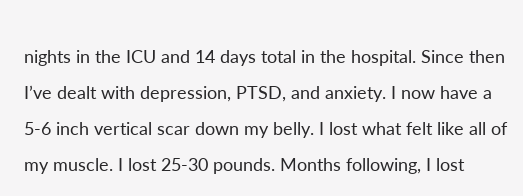nights in the ICU and 14 days total in the hospital. Since then I’ve dealt with depression, PTSD, and anxiety. I now have a 5-6 inch vertical scar down my belly. I lost what felt like all of my muscle. I lost 25-30 pounds. Months following, I lost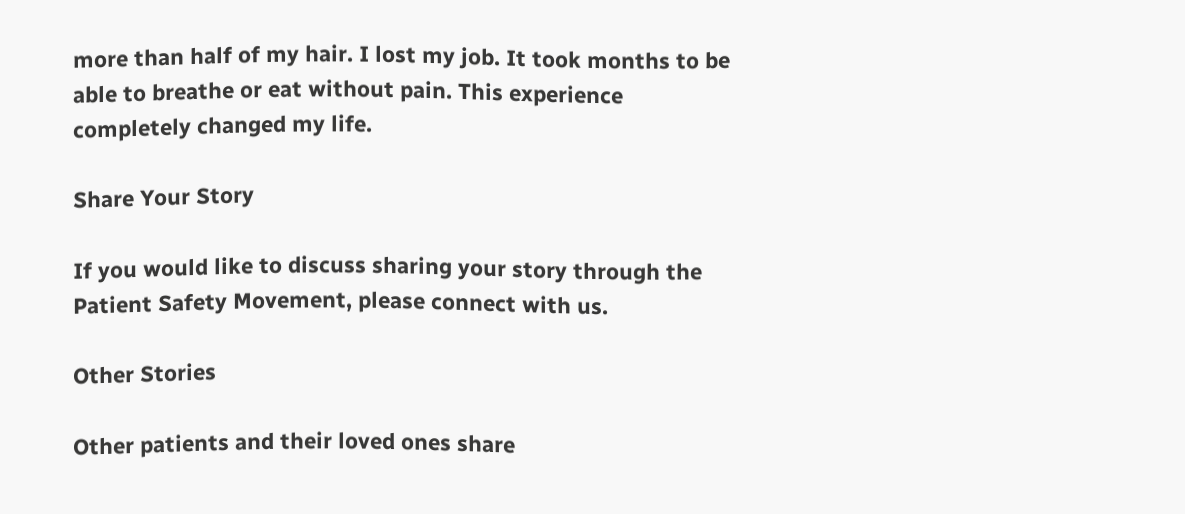more than half of my hair. I lost my job. It took months to be able to breathe or eat without pain. This experience completely changed my life.

Share Your Story

If you would like to discuss sharing your story through the Patient Safety Movement, please connect with us.

Other Stories

Other patients and their loved ones share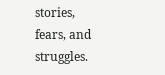stories, fears, and struggles.